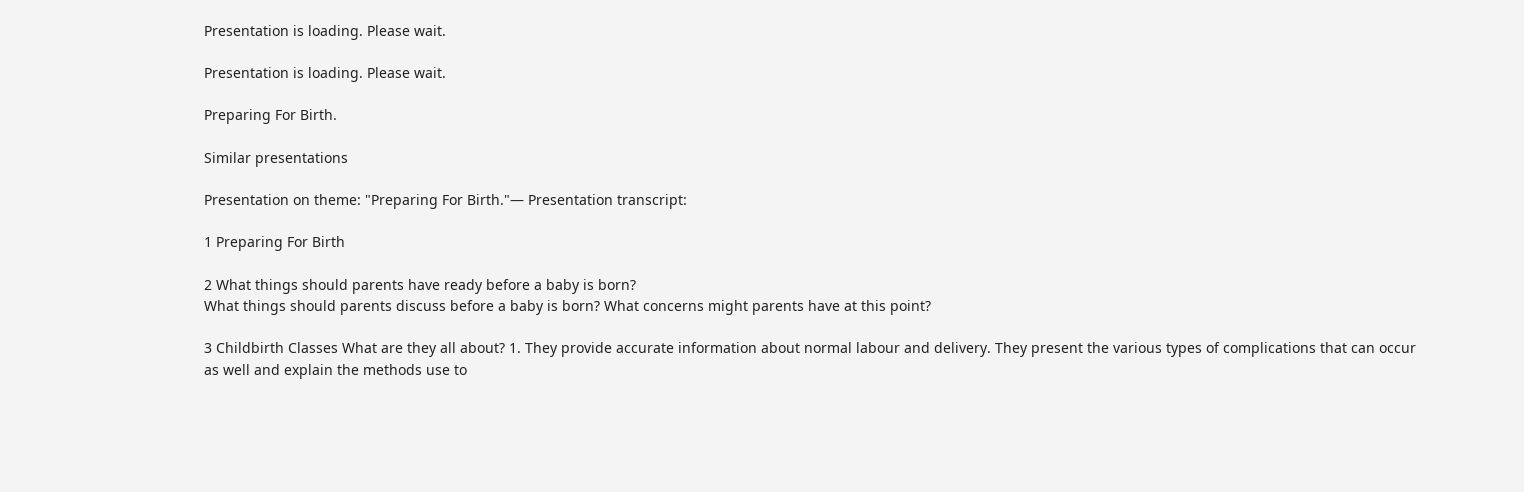Presentation is loading. Please wait.

Presentation is loading. Please wait.

Preparing For Birth.

Similar presentations

Presentation on theme: "Preparing For Birth."— Presentation transcript:

1 Preparing For Birth

2 What things should parents have ready before a baby is born?
What things should parents discuss before a baby is born? What concerns might parents have at this point?

3 Childbirth Classes What are they all about? 1. They provide accurate information about normal labour and delivery. They present the various types of complications that can occur as well and explain the methods use to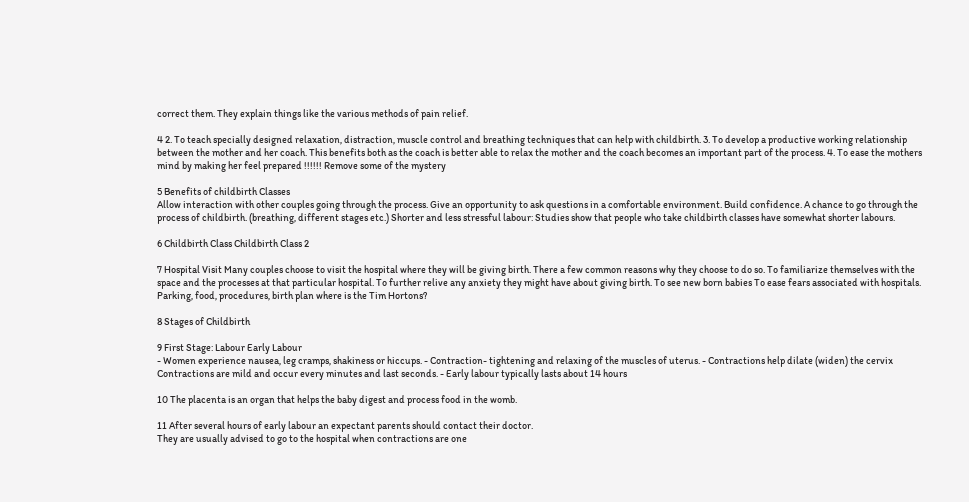correct them. They explain things like the various methods of pain relief.

4 2. To teach specially designed relaxation, distraction, muscle control and breathing techniques that can help with childbirth. 3. To develop a productive working relationship between the mother and her coach. This benefits both as the coach is better able to relax the mother and the coach becomes an important part of the process. 4. To ease the mothers mind by making her feel prepared !!!!!! Remove some of the mystery

5 Benefits of childbirth Classes
Allow interaction with other couples going through the process. Give an opportunity to ask questions in a comfortable environment. Build confidence. A chance to go through the process of childbirth. (breathing, different stages etc.) Shorter and less stressful labour: Studies show that people who take childbirth classes have somewhat shorter labours.

6 Childbirth Class Childbirth Class 2

7 Hospital Visit Many couples choose to visit the hospital where they will be giving birth. There a few common reasons why they choose to do so. To familiarize themselves with the space and the processes at that particular hospital. To further relive any anxiety they might have about giving birth. To see new born babies To ease fears associated with hospitals. Parking, food, procedures, birth plan where is the Tim Hortons?

8 Stages of Childbirth

9 First Stage: Labour Early Labour
- Women experience nausea, leg cramps, shakiness or hiccups. - Contraction- tightening and relaxing of the muscles of uterus. - Contractions help dilate (widen) the cervix Contractions are mild and occur every minutes and last seconds. - Early labour typically lasts about 14 hours

10 The placenta is an organ that helps the baby digest and process food in the womb.

11 After several hours of early labour an expectant parents should contact their doctor.
They are usually advised to go to the hospital when contractions are one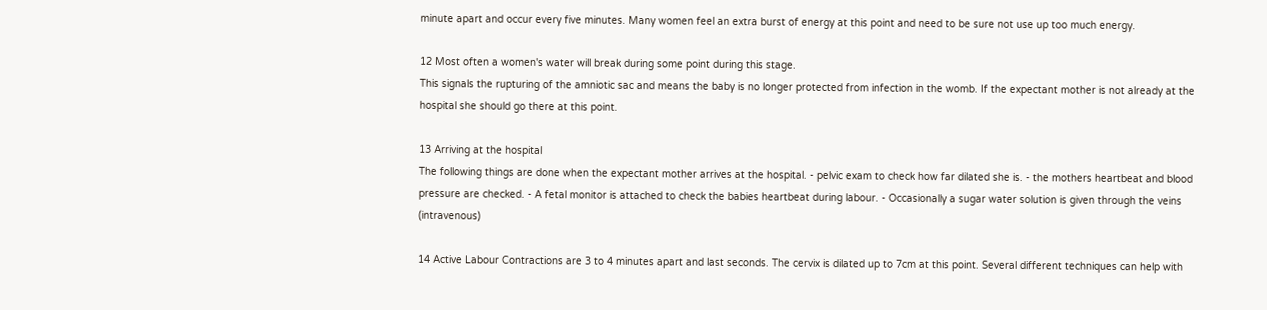minute apart and occur every five minutes. Many women feel an extra burst of energy at this point and need to be sure not use up too much energy.

12 Most often a women's water will break during some point during this stage.
This signals the rupturing of the amniotic sac and means the baby is no longer protected from infection in the womb. If the expectant mother is not already at the hospital she should go there at this point.

13 Arriving at the hospital
The following things are done when the expectant mother arrives at the hospital. - pelvic exam to check how far dilated she is. - the mothers heartbeat and blood pressure are checked. - A fetal monitor is attached to check the babies heartbeat during labour. - Occasionally a sugar water solution is given through the veins (intravenous)

14 Active Labour Contractions are 3 to 4 minutes apart and last seconds. The cervix is dilated up to 7cm at this point. Several different techniques can help with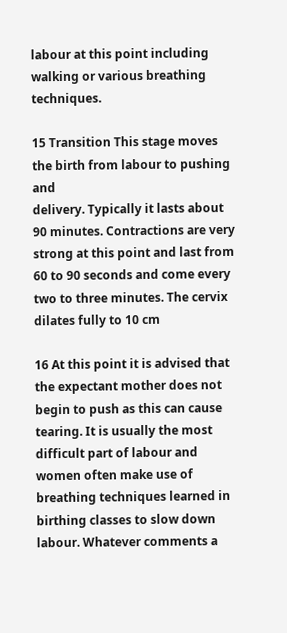labour at this point including walking or various breathing techniques.

15 Transition This stage moves the birth from labour to pushing and
delivery. Typically it lasts about 90 minutes. Contractions are very strong at this point and last from 60 to 90 seconds and come every two to three minutes. The cervix dilates fully to 10 cm

16 At this point it is advised that the expectant mother does not begin to push as this can cause tearing. It is usually the most difficult part of labour and women often make use of breathing techniques learned in birthing classes to slow down labour. Whatever comments a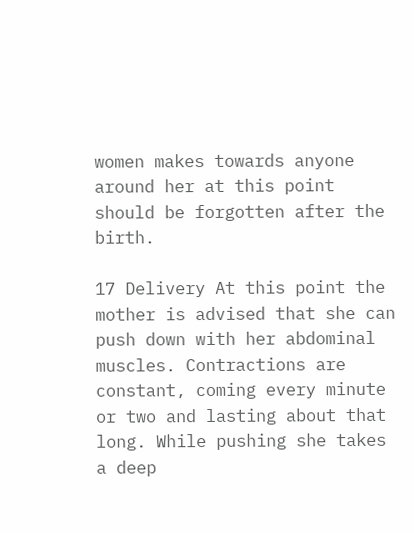women makes towards anyone around her at this point should be forgotten after the birth.

17 Delivery At this point the mother is advised that she can push down with her abdominal muscles. Contractions are constant, coming every minute or two and lasting about that long. While pushing she takes a deep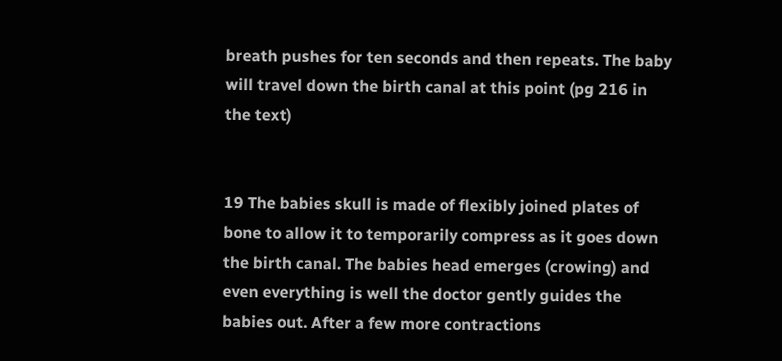breath pushes for ten seconds and then repeats. The baby will travel down the birth canal at this point (pg 216 in the text)


19 The babies skull is made of flexibly joined plates of bone to allow it to temporarily compress as it goes down the birth canal. The babies head emerges (crowing) and even everything is well the doctor gently guides the babies out. After a few more contractions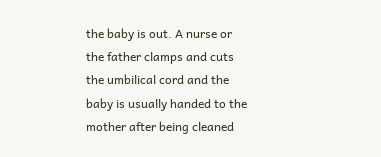the baby is out. A nurse or the father clamps and cuts the umbilical cord and the baby is usually handed to the mother after being cleaned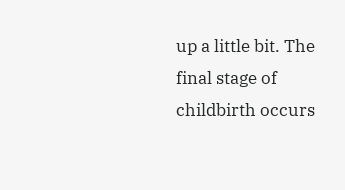up a little bit. The final stage of childbirth occurs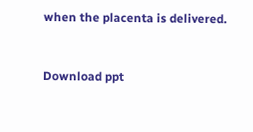when the placenta is delivered.


Download ppt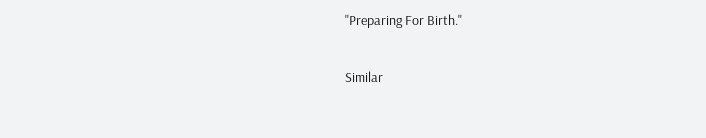"Preparing For Birth."

Similar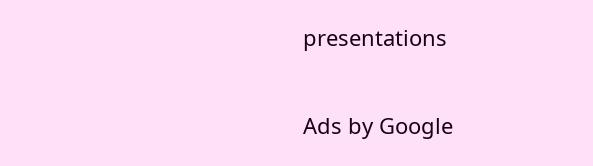presentations

Ads by Google